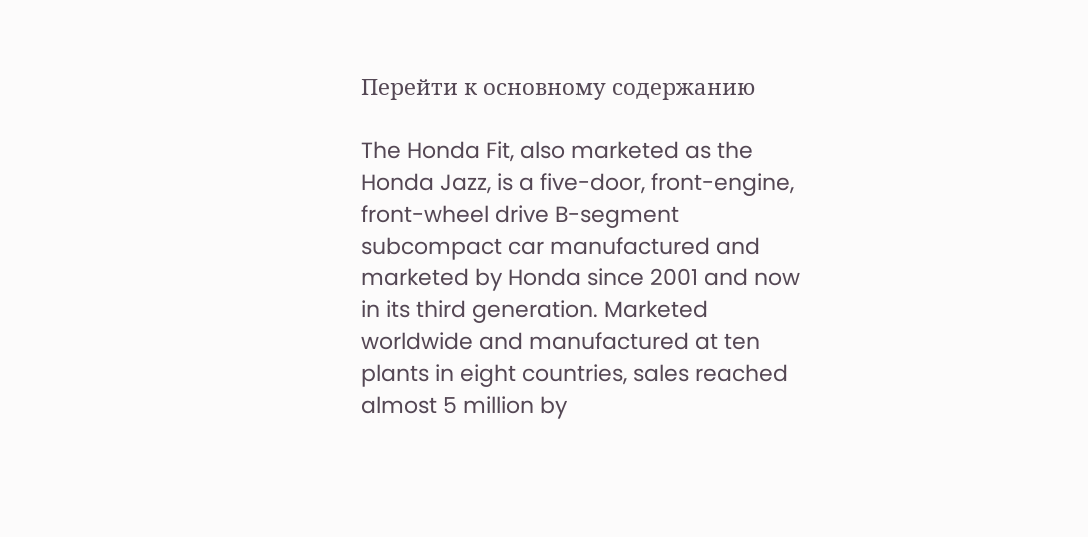Перейти к основному содержанию

The Honda Fit, also marketed as the Honda Jazz, is a five-door, front-engine, front-wheel drive B-segment subcompact car manufactured and marketed by Honda since 2001 and now in its third generation. Marketed worldwide and manufactured at ten plants in eight countries, sales reached almost 5 million by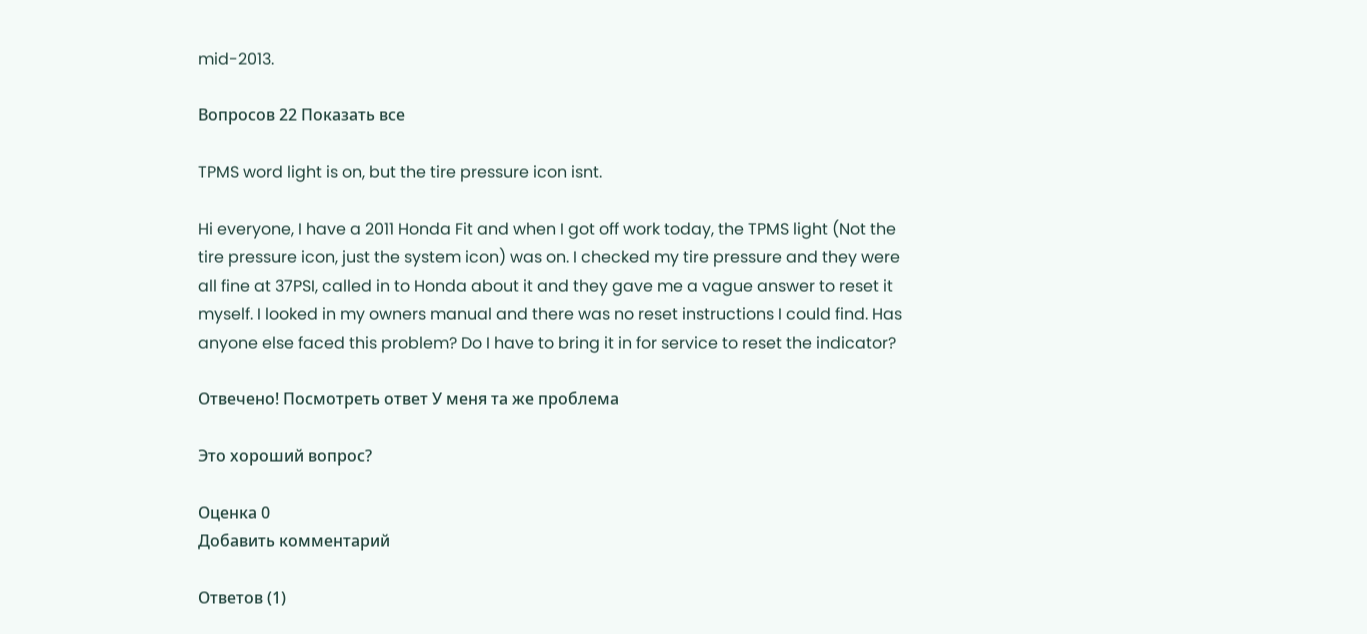mid-2013.

Вопросов 22 Показать все

TPMS word light is on, but the tire pressure icon isnt.

Hi everyone, I have a 2011 Honda Fit and when I got off work today, the TPMS light (Not the tire pressure icon, just the system icon) was on. I checked my tire pressure and they were all fine at 37PSI, called in to Honda about it and they gave me a vague answer to reset it myself. I looked in my owners manual and there was no reset instructions I could find. Has anyone else faced this problem? Do I have to bring it in for service to reset the indicator?

Отвечено! Посмотреть ответ У меня та же проблема

Это хороший вопрос?

Оценка 0
Добавить комментарий

Ответов (1)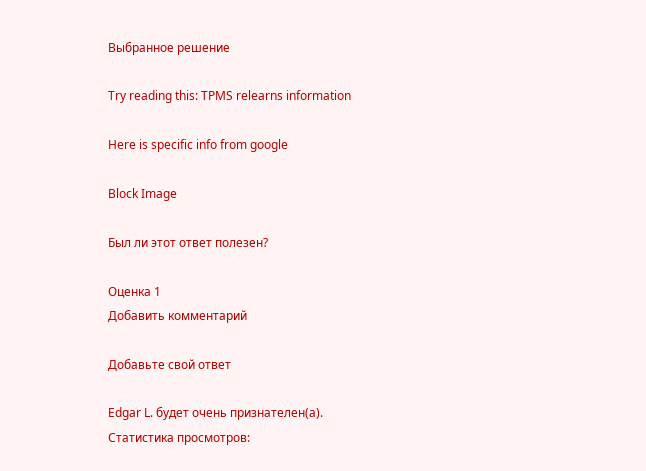Выбранное решение

Try reading this: TPMS relearns information

Here is specific info from google

Block Image

Был ли этот ответ полезен?

Оценка 1
Добавить комментарий

Добавьте свой ответ

Edgar L. будет очень признателен(а).
Статистика просмотров: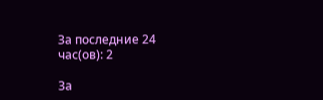За последние 24 час(ов): 2

За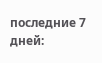последние 7 дней: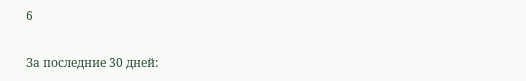6

За последние 30 дней: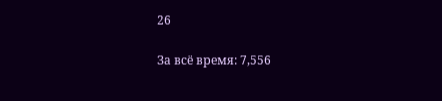26

За всё время: 7,556